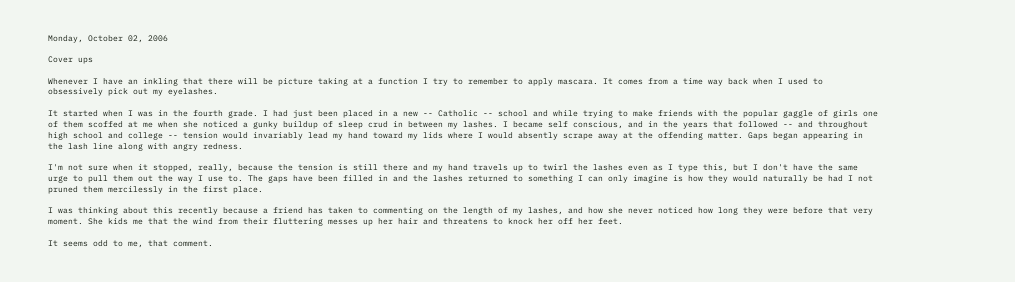Monday, October 02, 2006

Cover ups

Whenever I have an inkling that there will be picture taking at a function I try to remember to apply mascara. It comes from a time way back when I used to obsessively pick out my eyelashes.

It started when I was in the fourth grade. I had just been placed in a new -- Catholic -- school and while trying to make friends with the popular gaggle of girls one of them scoffed at me when she noticed a gunky buildup of sleep crud in between my lashes. I became self conscious, and in the years that followed -- and throughout high school and college -- tension would invariably lead my hand toward my lids where I would absently scrape away at the offending matter. Gaps began appearing in the lash line along with angry redness.

I'm not sure when it stopped, really, because the tension is still there and my hand travels up to twirl the lashes even as I type this, but I don't have the same urge to pull them out the way I use to. The gaps have been filled in and the lashes returned to something I can only imagine is how they would naturally be had I not pruned them mercilessly in the first place.

I was thinking about this recently because a friend has taken to commenting on the length of my lashes, and how she never noticed how long they were before that very moment. She kids me that the wind from their fluttering messes up her hair and threatens to knock her off her feet.

It seems odd to me, that comment.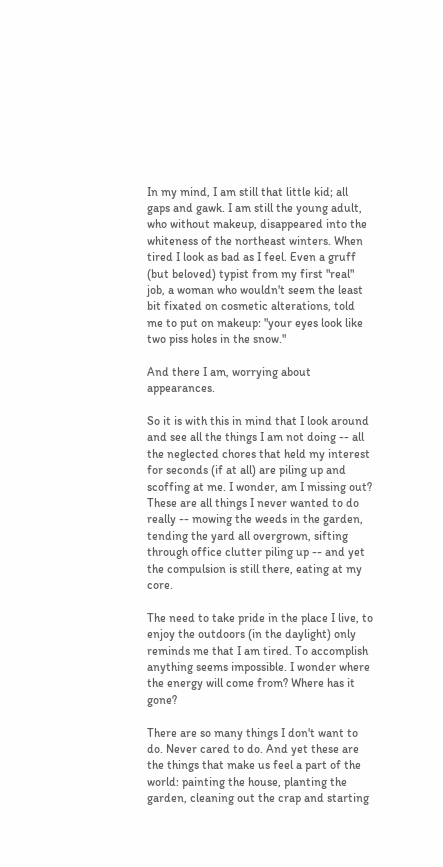In my mind, I am still that little kid; all gaps and gawk. I am still the young adult, who without makeup, disappeared into the whiteness of the northeast winters. When tired I look as bad as I feel. Even a gruff (but beloved) typist from my first "real" job, a woman who wouldn't seem the least bit fixated on cosmetic alterations, told me to put on makeup: "your eyes look like two piss holes in the snow."

And there I am, worrying about appearances.

So it is with this in mind that I look around and see all the things I am not doing -- all the neglected chores that held my interest for seconds (if at all) are piling up and scoffing at me. I wonder, am I missing out? These are all things I never wanted to do really -- mowing the weeds in the garden, tending the yard all overgrown, sifting through office clutter piling up -- and yet the compulsion is still there, eating at my core.

The need to take pride in the place I live, to enjoy the outdoors (in the daylight) only reminds me that I am tired. To accomplish anything seems impossible. I wonder where the energy will come from? Where has it gone?

There are so many things I don't want to do. Never cared to do. And yet these are the things that make us feel a part of the world: painting the house, planting the garden, cleaning out the crap and starting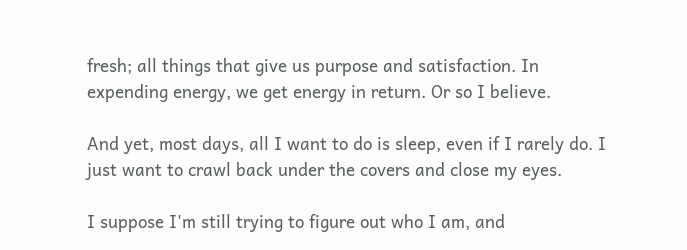fresh; all things that give us purpose and satisfaction. In expending energy, we get energy in return. Or so I believe.

And yet, most days, all I want to do is sleep, even if I rarely do. I just want to crawl back under the covers and close my eyes.

I suppose I'm still trying to figure out who I am, and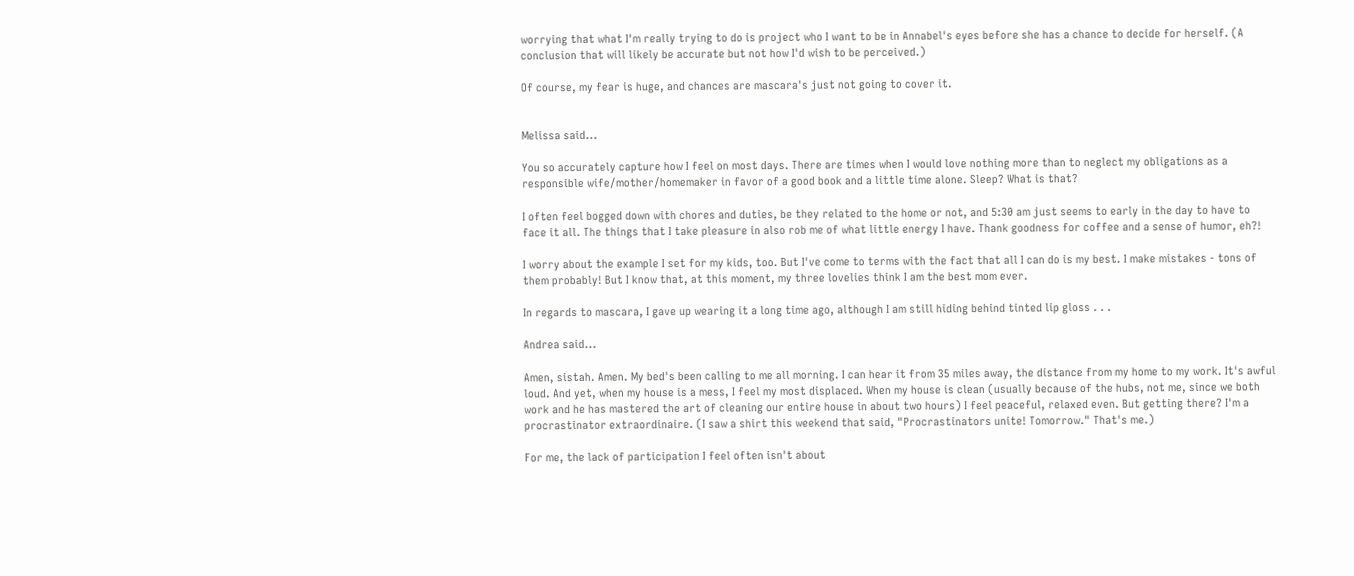worrying that what I'm really trying to do is project who I want to be in Annabel's eyes before she has a chance to decide for herself. (A conclusion that will likely be accurate but not how I'd wish to be perceived.)

Of course, my fear is huge, and chances are mascara's just not going to cover it.


Melissa said...

You so accurately capture how I feel on most days. There are times when I would love nothing more than to neglect my obligations as a responsible wife/mother/homemaker in favor of a good book and a little time alone. Sleep? What is that?

I often feel bogged down with chores and duties, be they related to the home or not, and 5:30 am just seems to early in the day to have to face it all. The things that I take pleasure in also rob me of what little energy I have. Thank goodness for coffee and a sense of humor, eh?!

I worry about the example I set for my kids, too. But I've come to terms with the fact that all I can do is my best. I make mistakes - tons of them probably! But I know that, at this moment, my three lovelies think I am the best mom ever.

In regards to mascara, I gave up wearing it a long time ago, although I am still hiding behind tinted lip gloss . . .

Andrea said...

Amen, sistah. Amen. My bed's been calling to me all morning. I can hear it from 35 miles away, the distance from my home to my work. It's awful loud. And yet, when my house is a mess, I feel my most displaced. When my house is clean (usually because of the hubs, not me, since we both work and he has mastered the art of cleaning our entire house in about two hours) I feel peaceful, relaxed even. But getting there? I'm a procrastinator extraordinaire. (I saw a shirt this weekend that said, "Procrastinators unite! Tomorrow." That's me.)

For me, the lack of participation I feel often isn't about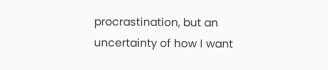procrastination, but an uncertainty of how I want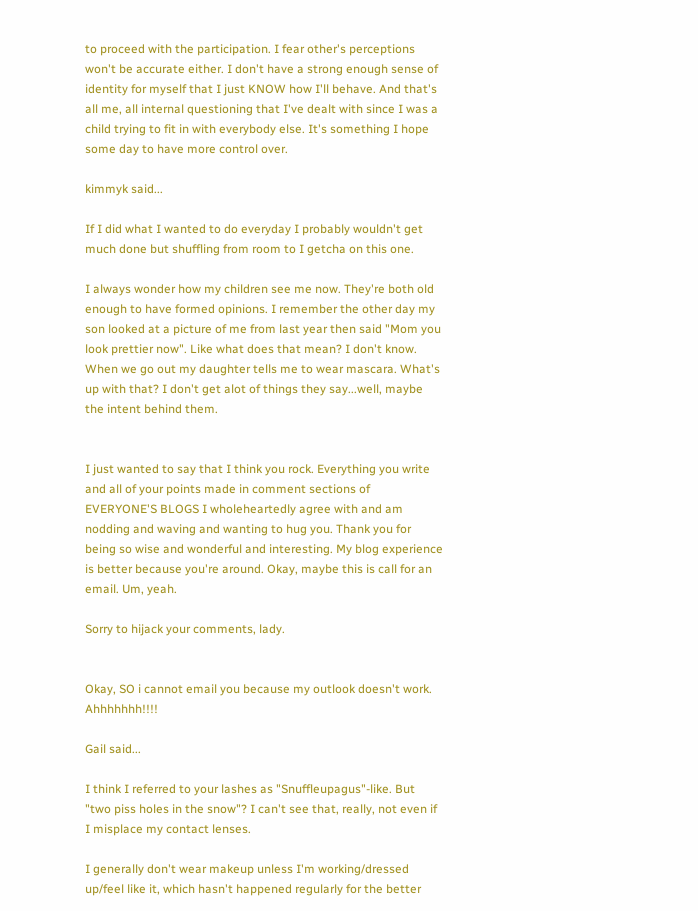to proceed with the participation. I fear other's perceptions won't be accurate either. I don't have a strong enough sense of identity for myself that I just KNOW how I'll behave. And that's all me, all internal questioning that I've dealt with since I was a child trying to fit in with everybody else. It's something I hope some day to have more control over.

kimmyk said...

If I did what I wanted to do everyday I probably wouldn't get much done but shuffling from room to I getcha on this one.

I always wonder how my children see me now. They're both old enough to have formed opinions. I remember the other day my son looked at a picture of me from last year then said "Mom you look prettier now". Like what does that mean? I don't know. When we go out my daughter tells me to wear mascara. What's up with that? I don't get alot of things they say...well, maybe the intent behind them.


I just wanted to say that I think you rock. Everything you write and all of your points made in comment sections of EVERYONE'S BLOGS I wholeheartedly agree with and am nodding and waving and wanting to hug you. Thank you for being so wise and wonderful and interesting. My blog experience is better because you're around. Okay, maybe this is call for an email. Um, yeah.

Sorry to hijack your comments, lady.


Okay, SO i cannot email you because my outlook doesn't work. Ahhhhhhh!!!!

Gail said...

I think I referred to your lashes as "Snuffleupagus"-like. But "two piss holes in the snow"? I can't see that, really, not even if I misplace my contact lenses.

I generally don't wear makeup unless I'm working/dressed up/feel like it, which hasn't happened regularly for the better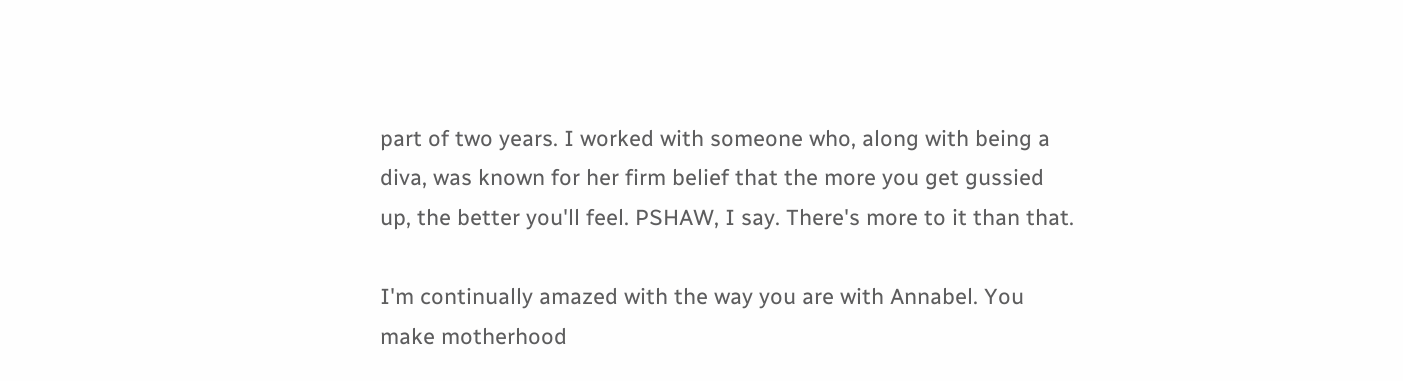part of two years. I worked with someone who, along with being a diva, was known for her firm belief that the more you get gussied up, the better you'll feel. PSHAW, I say. There's more to it than that.

I'm continually amazed with the way you are with Annabel. You make motherhood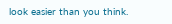look easier than you think.